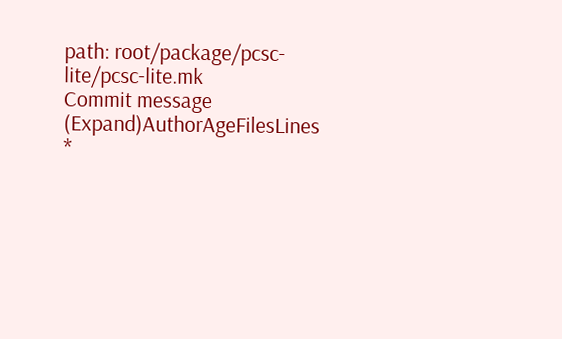path: root/package/pcsc-lite/pcsc-lite.mk
Commit message (Expand)AuthorAgeFilesLines
*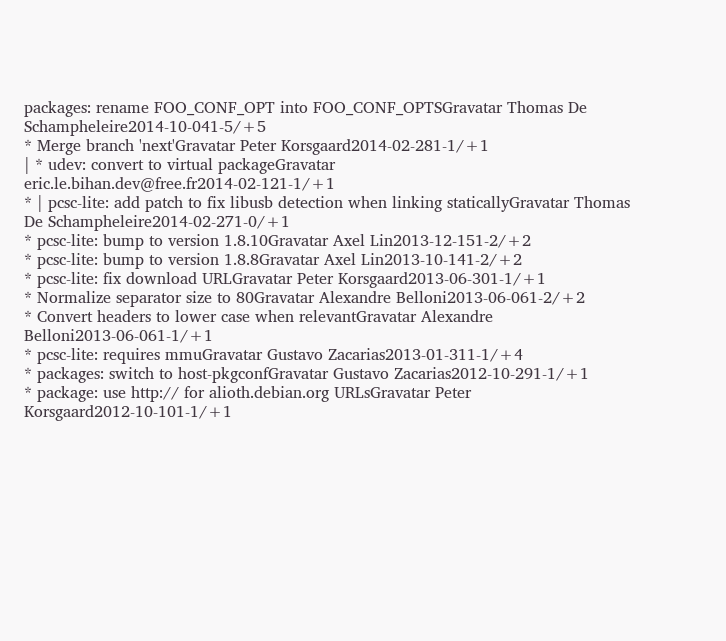packages: rename FOO_CONF_OPT into FOO_CONF_OPTSGravatar Thomas De Schampheleire2014-10-041-5/+5
* Merge branch 'next'Gravatar Peter Korsgaard2014-02-281-1/+1
| * udev: convert to virtual packageGravatar eric.le.bihan.dev@free.fr2014-02-121-1/+1
* | pcsc-lite: add patch to fix libusb detection when linking staticallyGravatar Thomas De Schampheleire2014-02-271-0/+1
* pcsc-lite: bump to version 1.8.10Gravatar Axel Lin2013-12-151-2/+2
* pcsc-lite: bump to version 1.8.8Gravatar Axel Lin2013-10-141-2/+2
* pcsc-lite: fix download URLGravatar Peter Korsgaard2013-06-301-1/+1
* Normalize separator size to 80Gravatar Alexandre Belloni2013-06-061-2/+2
* Convert headers to lower case when relevantGravatar Alexandre Belloni2013-06-061-1/+1
* pcsc-lite: requires mmuGravatar Gustavo Zacarias2013-01-311-1/+4
* packages: switch to host-pkgconfGravatar Gustavo Zacarias2012-10-291-1/+1
* package: use http:// for alioth.debian.org URLsGravatar Peter Korsgaard2012-10-101-1/+1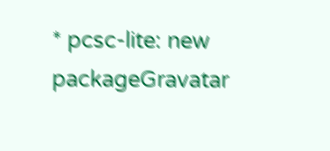* pcsc-lite: new packageGravatar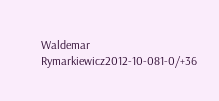Waldemar Rymarkiewicz2012-10-081-0/+36